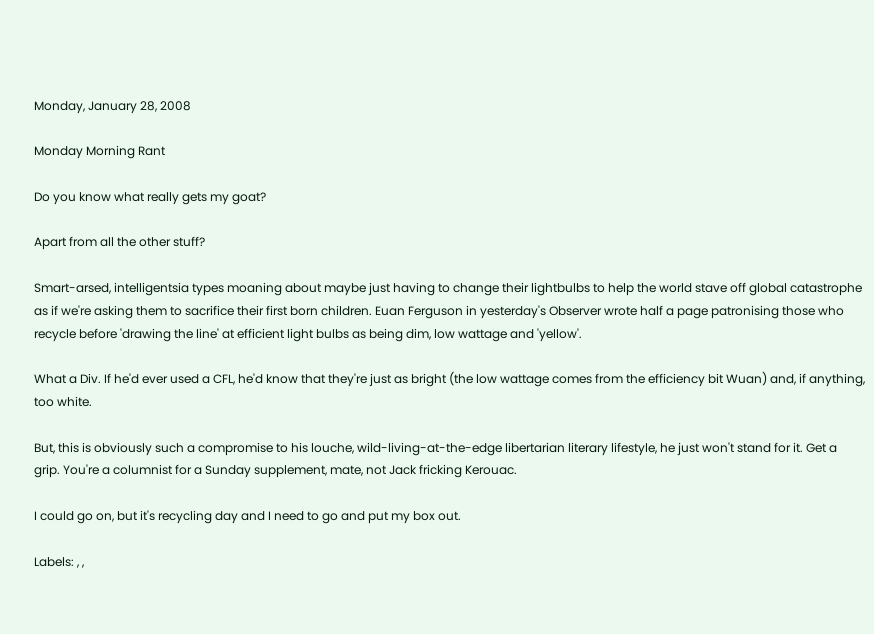Monday, January 28, 2008

Monday Morning Rant

Do you know what really gets my goat?

Apart from all the other stuff?

Smart-arsed, intelligentsia types moaning about maybe just having to change their lightbulbs to help the world stave off global catastrophe as if we're asking them to sacrifice their first born children. Euan Ferguson in yesterday's Observer wrote half a page patronising those who recycle before 'drawing the line' at efficient light bulbs as being dim, low wattage and 'yellow'.

What a Div. If he'd ever used a CFL, he'd know that they're just as bright (the low wattage comes from the efficiency bit Wuan) and, if anything, too white.

But, this is obviously such a compromise to his louche, wild-living-at-the-edge libertarian literary lifestyle, he just won't stand for it. Get a grip. You're a columnist for a Sunday supplement, mate, not Jack fricking Kerouac.

I could go on, but it's recycling day and I need to go and put my box out.

Labels: , ,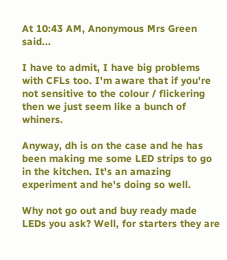At 10:43 AM, Anonymous Mrs Green said...

I have to admit, I have big problems with CFLs too. I'm aware that if you're not sensitive to the colour / flickering then we just seem like a bunch of whiners.

Anyway, dh is on the case and he has been making me some LED strips to go in the kitchen. It's an amazing experiment and he's doing so well.

Why not go out and buy ready made LEDs you ask? Well, for starters they are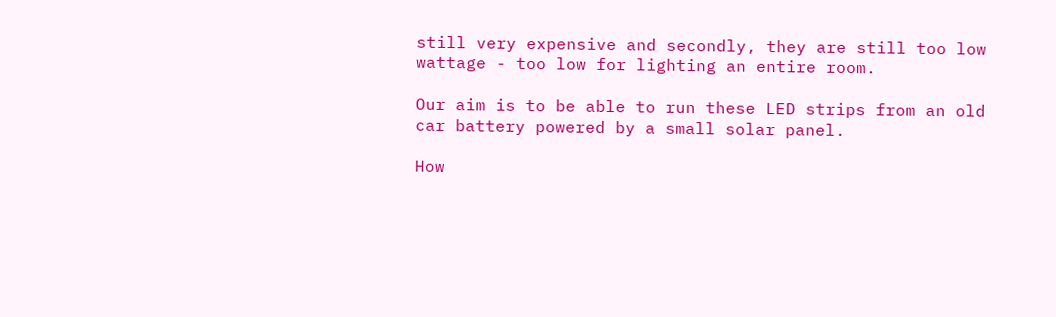still very expensive and secondly, they are still too low wattage - too low for lighting an entire room.

Our aim is to be able to run these LED strips from an old car battery powered by a small solar panel.

How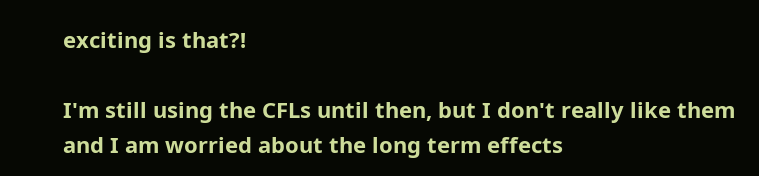exciting is that?!

I'm still using the CFLs until then, but I don't really like them and I am worried about the long term effects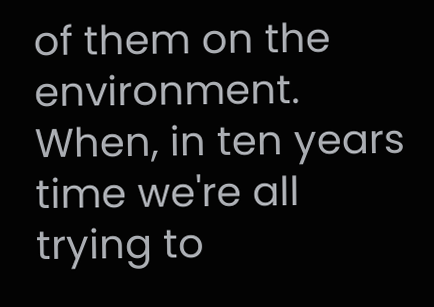of them on the environment. When, in ten years time we're all trying to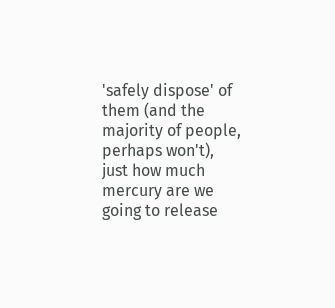'safely dispose' of them (and the majority of people, perhaps won't), just how much mercury are we going to release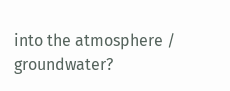into the atmosphere / groundwater?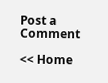Post a Comment

<< Home